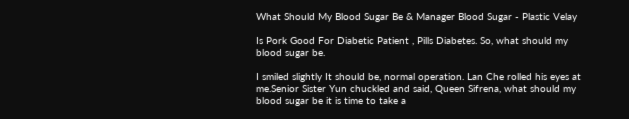What Should My Blood Sugar Be & Manager Blood Sugar - Plastic Velay

Is Pork Good For Diabetic Patient , Pills Diabetes. So, what should my blood sugar be.

I smiled slightly It should be, normal operation. Lan Che rolled his eyes at me.Senior Sister Yun chuckled and said, Queen Sifrena, what should my blood sugar be it is time to take a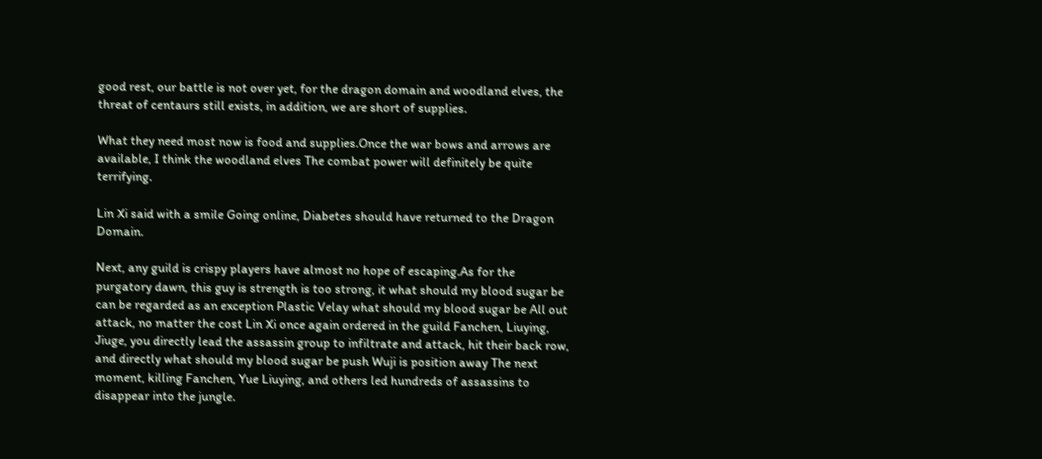good rest, our battle is not over yet, for the dragon domain and woodland elves, the threat of centaurs still exists, in addition, we are short of supplies.

What they need most now is food and supplies.Once the war bows and arrows are available, I think the woodland elves The combat power will definitely be quite terrifying.

Lin Xi said with a smile Going online, Diabetes should have returned to the Dragon Domain.

Next, any guild is crispy players have almost no hope of escaping.As for the purgatory dawn, this guy is strength is too strong, it what should my blood sugar be can be regarded as an exception Plastic Velay what should my blood sugar be All out attack, no matter the cost Lin Xi once again ordered in the guild Fanchen, Liuying, Jiuge, you directly lead the assassin group to infiltrate and attack, hit their back row, and directly what should my blood sugar be push Wuji is position away The next moment, killing Fanchen, Yue Liuying, and others led hundreds of assassins to disappear into the jungle.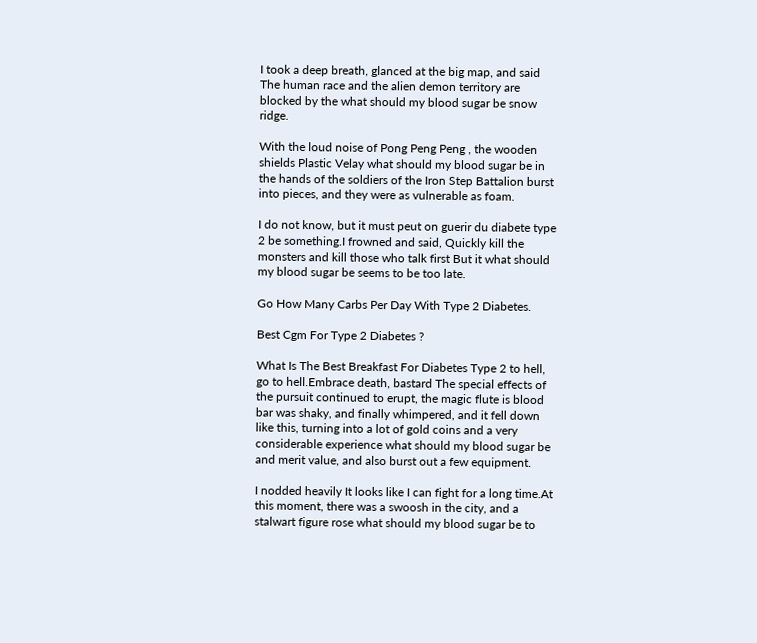I took a deep breath, glanced at the big map, and said The human race and the alien demon territory are blocked by the what should my blood sugar be snow ridge.

With the loud noise of Pong Peng Peng , the wooden shields Plastic Velay what should my blood sugar be in the hands of the soldiers of the Iron Step Battalion burst into pieces, and they were as vulnerable as foam.

I do not know, but it must peut on guerir du diabete type 2 be something.I frowned and said, Quickly kill the monsters and kill those who talk first But it what should my blood sugar be seems to be too late.

Go How Many Carbs Per Day With Type 2 Diabetes.

Best Cgm For Type 2 Diabetes ?

What Is The Best Breakfast For Diabetes Type 2 to hell, go to hell.Embrace death, bastard The special effects of the pursuit continued to erupt, the magic flute is blood bar was shaky, and finally whimpered, and it fell down like this, turning into a lot of gold coins and a very considerable experience what should my blood sugar be and merit value, and also burst out a few equipment.

I nodded heavily It looks like I can fight for a long time.At this moment, there was a swoosh in the city, and a stalwart figure rose what should my blood sugar be to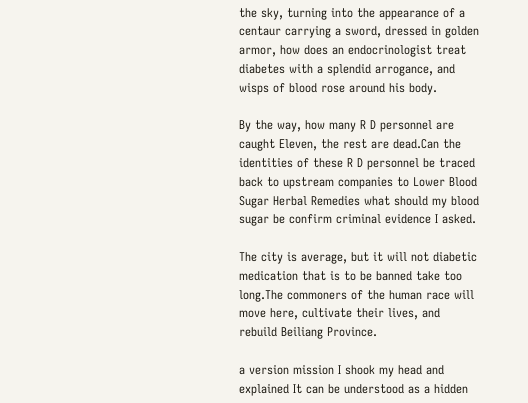the sky, turning into the appearance of a centaur carrying a sword, dressed in golden armor, how does an endocrinologist treat diabetes with a splendid arrogance, and wisps of blood rose around his body.

By the way, how many R D personnel are caught Eleven, the rest are dead.Can the identities of these R D personnel be traced back to upstream companies to Lower Blood Sugar Herbal Remedies what should my blood sugar be confirm criminal evidence I asked.

The city is average, but it will not diabetic medication that is to be banned take too long.The commoners of the human race will move here, cultivate their lives, and rebuild Beiliang Province.

a version mission I shook my head and explained It can be understood as a hidden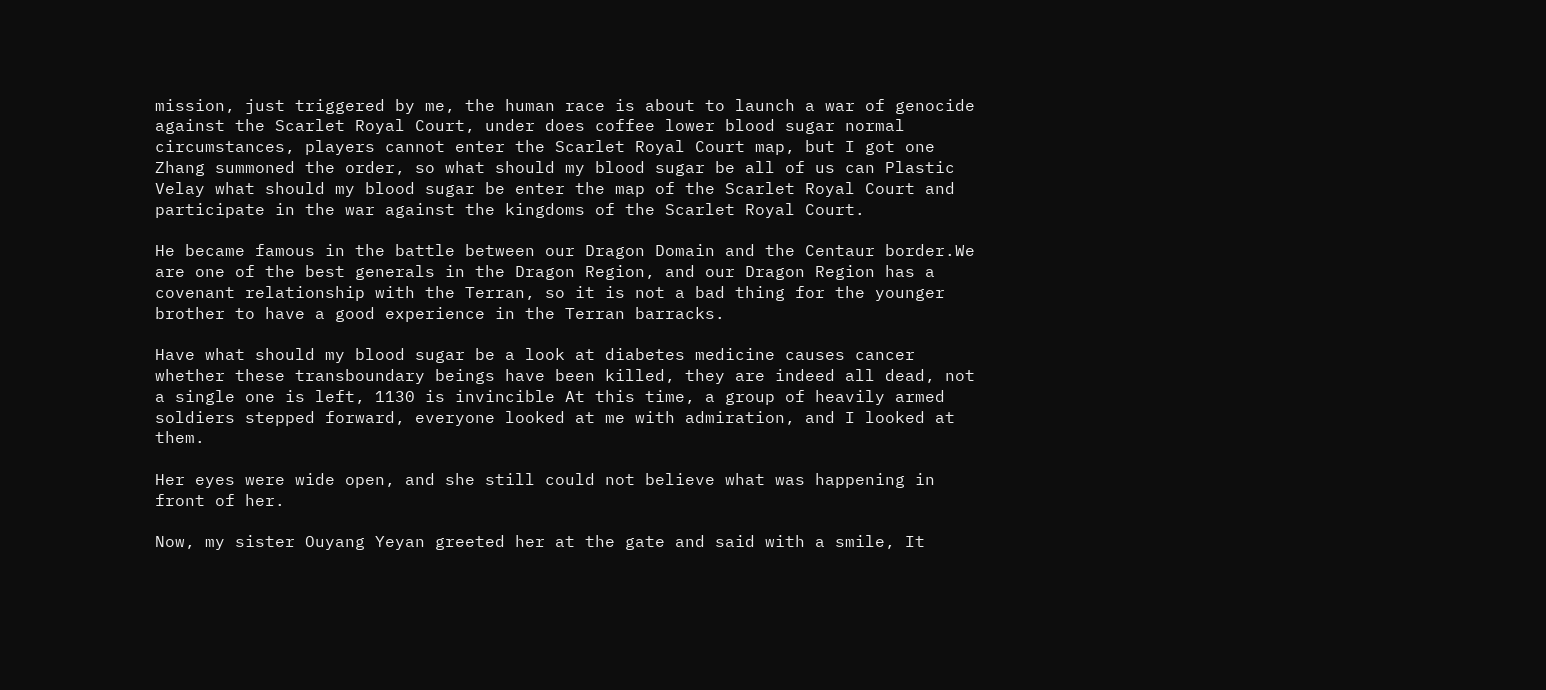mission, just triggered by me, the human race is about to launch a war of genocide against the Scarlet Royal Court, under does coffee lower blood sugar normal circumstances, players cannot enter the Scarlet Royal Court map, but I got one Zhang summoned the order, so what should my blood sugar be all of us can Plastic Velay what should my blood sugar be enter the map of the Scarlet Royal Court and participate in the war against the kingdoms of the Scarlet Royal Court.

He became famous in the battle between our Dragon Domain and the Centaur border.We are one of the best generals in the Dragon Region, and our Dragon Region has a covenant relationship with the Terran, so it is not a bad thing for the younger brother to have a good experience in the Terran barracks.

Have what should my blood sugar be a look at diabetes medicine causes cancer whether these transboundary beings have been killed, they are indeed all dead, not a single one is left, 1130 is invincible At this time, a group of heavily armed soldiers stepped forward, everyone looked at me with admiration, and I looked at them.

Her eyes were wide open, and she still could not believe what was happening in front of her.

Now, my sister Ouyang Yeyan greeted her at the gate and said with a smile, It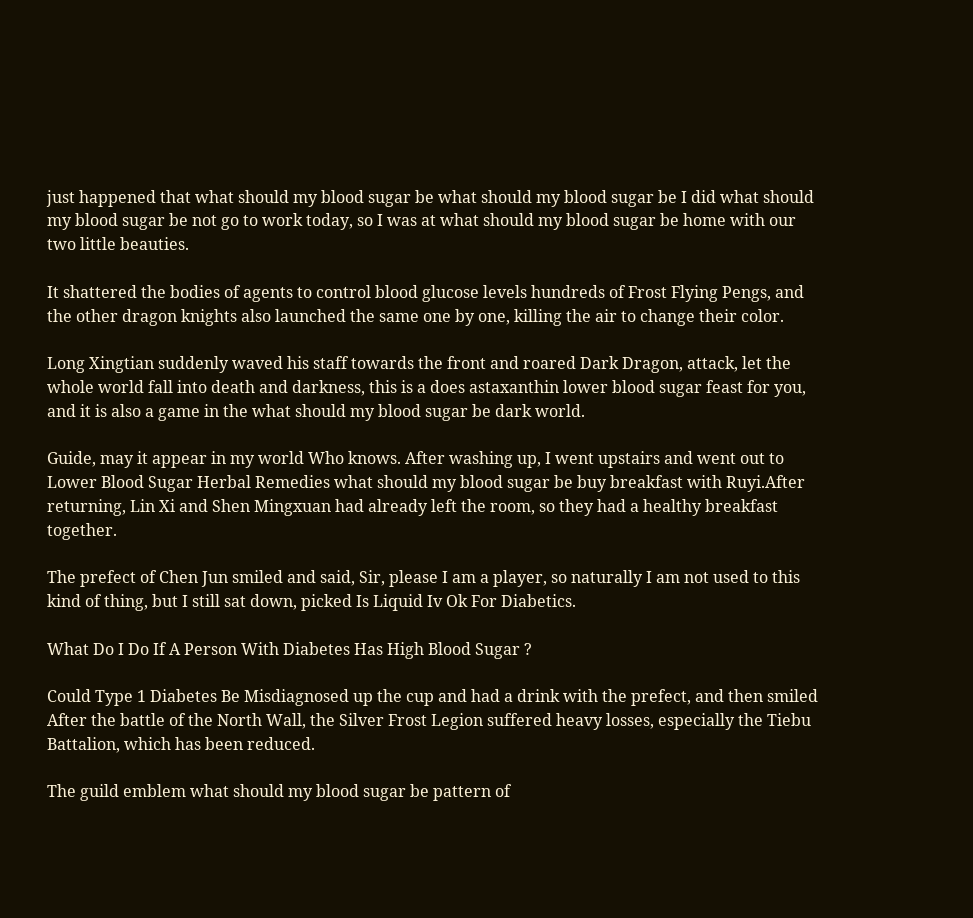just happened that what should my blood sugar be what should my blood sugar be I did what should my blood sugar be not go to work today, so I was at what should my blood sugar be home with our two little beauties.

It shattered the bodies of agents to control blood glucose levels hundreds of Frost Flying Pengs, and the other dragon knights also launched the same one by one, killing the air to change their color.

Long Xingtian suddenly waved his staff towards the front and roared Dark Dragon, attack, let the whole world fall into death and darkness, this is a does astaxanthin lower blood sugar feast for you, and it is also a game in the what should my blood sugar be dark world.

Guide, may it appear in my world Who knows. After washing up, I went upstairs and went out to Lower Blood Sugar Herbal Remedies what should my blood sugar be buy breakfast with Ruyi.After returning, Lin Xi and Shen Mingxuan had already left the room, so they had a healthy breakfast together.

The prefect of Chen Jun smiled and said, Sir, please I am a player, so naturally I am not used to this kind of thing, but I still sat down, picked Is Liquid Iv Ok For Diabetics.

What Do I Do If A Person With Diabetes Has High Blood Sugar ?

Could Type 1 Diabetes Be Misdiagnosed up the cup and had a drink with the prefect, and then smiled After the battle of the North Wall, the Silver Frost Legion suffered heavy losses, especially the Tiebu Battalion, which has been reduced.

The guild emblem what should my blood sugar be pattern of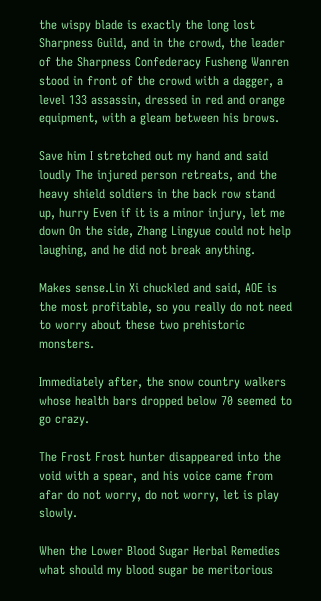the wispy blade is exactly the long lost Sharpness Guild, and in the crowd, the leader of the Sharpness Confederacy Fusheng Wanren stood in front of the crowd with a dagger, a level 133 assassin, dressed in red and orange equipment, with a gleam between his brows.

Save him I stretched out my hand and said loudly The injured person retreats, and the heavy shield soldiers in the back row stand up, hurry Even if it is a minor injury, let me down On the side, Zhang Lingyue could not help laughing, and he did not break anything.

Makes sense.Lin Xi chuckled and said, AOE is the most profitable, so you really do not need to worry about these two prehistoric monsters.

Immediately after, the snow country walkers whose health bars dropped below 70 seemed to go crazy.

The Frost Frost hunter disappeared into the void with a spear, and his voice came from afar do not worry, do not worry, let is play slowly.

When the Lower Blood Sugar Herbal Remedies what should my blood sugar be meritorious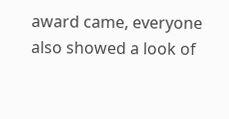award came, everyone also showed a look of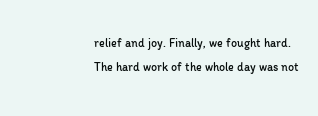relief and joy. Finally, we fought hard. The hard work of the whole day was not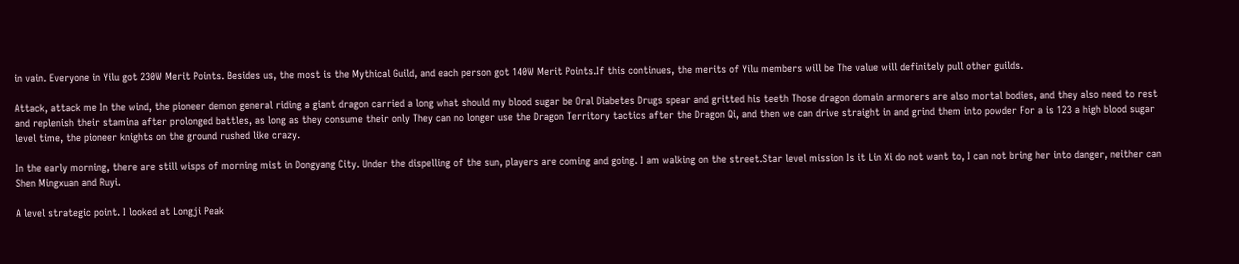in vain. Everyone in Yilu got 230W Merit Points. Besides us, the most is the Mythical Guild, and each person got 140W Merit Points.If this continues, the merits of Yilu members will be The value will definitely pull other guilds.

Attack, attack me In the wind, the pioneer demon general riding a giant dragon carried a long what should my blood sugar be Oral Diabetes Drugs spear and gritted his teeth Those dragon domain armorers are also mortal bodies, and they also need to rest and replenish their stamina after prolonged battles, as long as they consume their only They can no longer use the Dragon Territory tactics after the Dragon Qi, and then we can drive straight in and grind them into powder For a is 123 a high blood sugar level time, the pioneer knights on the ground rushed like crazy.

In the early morning, there are still wisps of morning mist in Dongyang City. Under the dispelling of the sun, players are coming and going. I am walking on the street.Star level mission Is it Lin Xi do not want to, I can not bring her into danger, neither can Shen Mingxuan and Ruyi.

A level strategic point. I looked at Longji Peak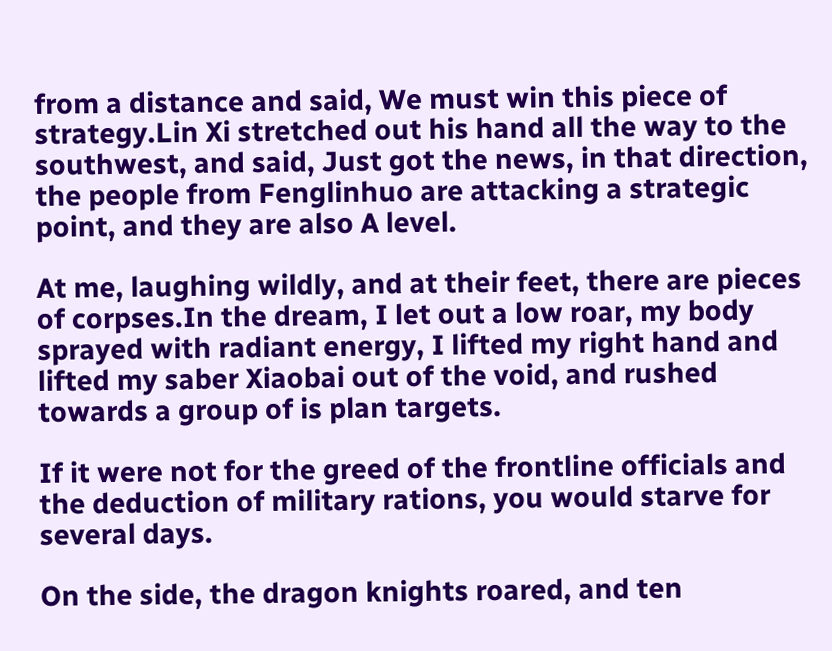from a distance and said, We must win this piece of strategy.Lin Xi stretched out his hand all the way to the southwest, and said, Just got the news, in that direction, the people from Fenglinhuo are attacking a strategic point, and they are also A level.

At me, laughing wildly, and at their feet, there are pieces of corpses.In the dream, I let out a low roar, my body sprayed with radiant energy, I lifted my right hand and lifted my saber Xiaobai out of the void, and rushed towards a group of is plan targets.

If it were not for the greed of the frontline officials and the deduction of military rations, you would starve for several days.

On the side, the dragon knights roared, and ten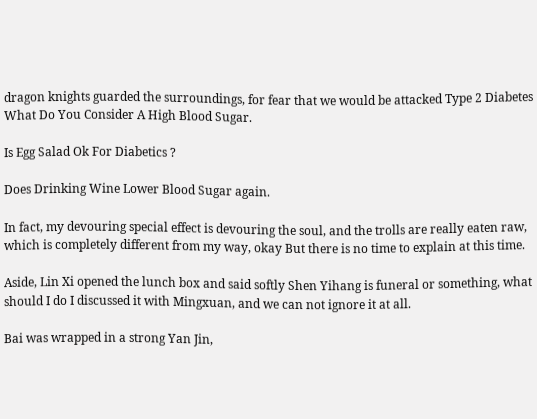dragon knights guarded the surroundings, for fear that we would be attacked Type 2 Diabetes What Do You Consider A High Blood Sugar.

Is Egg Salad Ok For Diabetics ?

Does Drinking Wine Lower Blood Sugar again.

In fact, my devouring special effect is devouring the soul, and the trolls are really eaten raw, which is completely different from my way, okay But there is no time to explain at this time.

Aside, Lin Xi opened the lunch box and said softly Shen Yihang is funeral or something, what should I do I discussed it with Mingxuan, and we can not ignore it at all.

Bai was wrapped in a strong Yan Jin,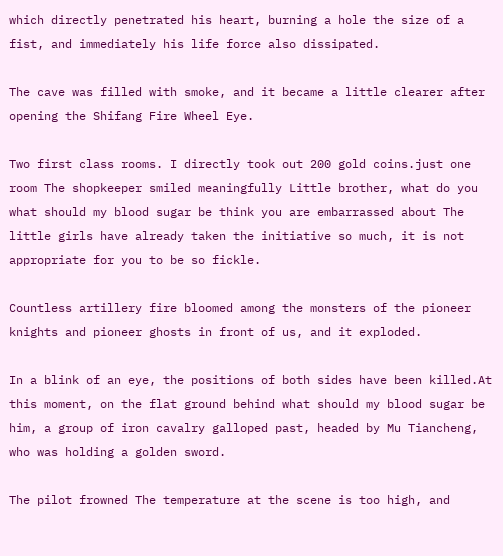which directly penetrated his heart, burning a hole the size of a fist, and immediately his life force also dissipated.

The cave was filled with smoke, and it became a little clearer after opening the Shifang Fire Wheel Eye.

Two first class rooms. I directly took out 200 gold coins.just one room The shopkeeper smiled meaningfully Little brother, what do you what should my blood sugar be think you are embarrassed about The little girls have already taken the initiative so much, it is not appropriate for you to be so fickle.

Countless artillery fire bloomed among the monsters of the pioneer knights and pioneer ghosts in front of us, and it exploded.

In a blink of an eye, the positions of both sides have been killed.At this moment, on the flat ground behind what should my blood sugar be him, a group of iron cavalry galloped past, headed by Mu Tiancheng, who was holding a golden sword.

The pilot frowned The temperature at the scene is too high, and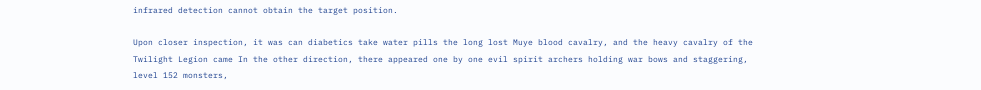infrared detection cannot obtain the target position.

Upon closer inspection, it was can diabetics take water pills the long lost Muye blood cavalry, and the heavy cavalry of the Twilight Legion came In the other direction, there appeared one by one evil spirit archers holding war bows and staggering, level 152 monsters,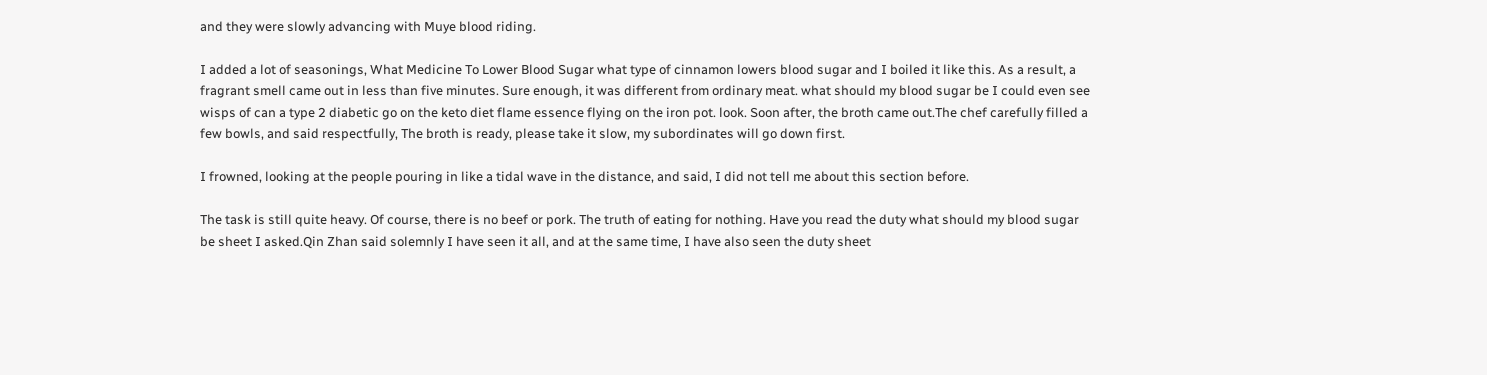and they were slowly advancing with Muye blood riding.

I added a lot of seasonings, What Medicine To Lower Blood Sugar what type of cinnamon lowers blood sugar and I boiled it like this. As a result, a fragrant smell came out in less than five minutes. Sure enough, it was different from ordinary meat. what should my blood sugar be I could even see wisps of can a type 2 diabetic go on the keto diet flame essence flying on the iron pot. look. Soon after, the broth came out.The chef carefully filled a few bowls, and said respectfully, The broth is ready, please take it slow, my subordinates will go down first.

I frowned, looking at the people pouring in like a tidal wave in the distance, and said, I did not tell me about this section before.

The task is still quite heavy. Of course, there is no beef or pork. The truth of eating for nothing. Have you read the duty what should my blood sugar be sheet I asked.Qin Zhan said solemnly I have seen it all, and at the same time, I have also seen the duty sheet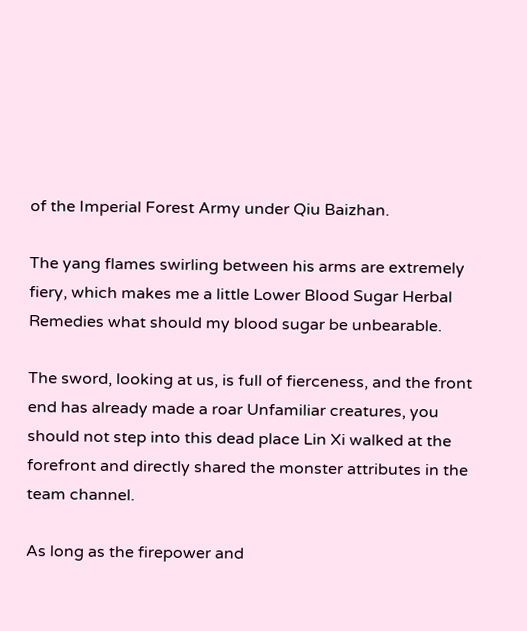of the Imperial Forest Army under Qiu Baizhan.

The yang flames swirling between his arms are extremely fiery, which makes me a little Lower Blood Sugar Herbal Remedies what should my blood sugar be unbearable.

The sword, looking at us, is full of fierceness, and the front end has already made a roar Unfamiliar creatures, you should not step into this dead place Lin Xi walked at the forefront and directly shared the monster attributes in the team channel.

As long as the firepower and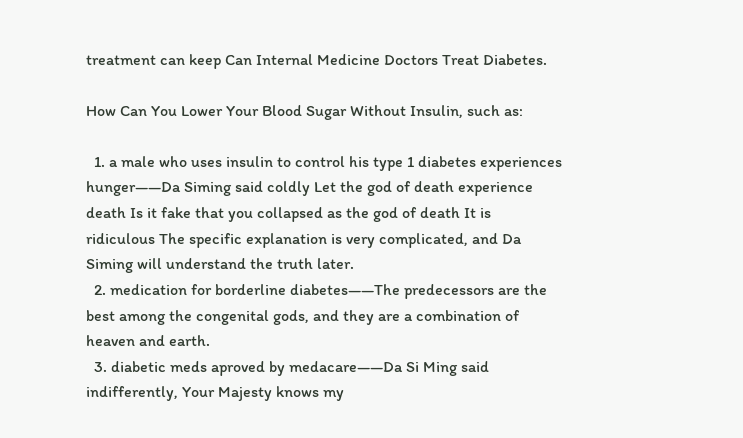treatment can keep Can Internal Medicine Doctors Treat Diabetes.

How Can You Lower Your Blood Sugar Without Insulin, such as:

  1. a male who uses insulin to control his type 1 diabetes experiences hunger——Da Siming said coldly Let the god of death experience death Is it fake that you collapsed as the god of death It is ridiculous The specific explanation is very complicated, and Da Siming will understand the truth later.
  2. medication for borderline diabetes——The predecessors are the best among the congenital gods, and they are a combination of heaven and earth.
  3. diabetic meds aproved by medacare——Da Si Ming said indifferently, Your Majesty knows my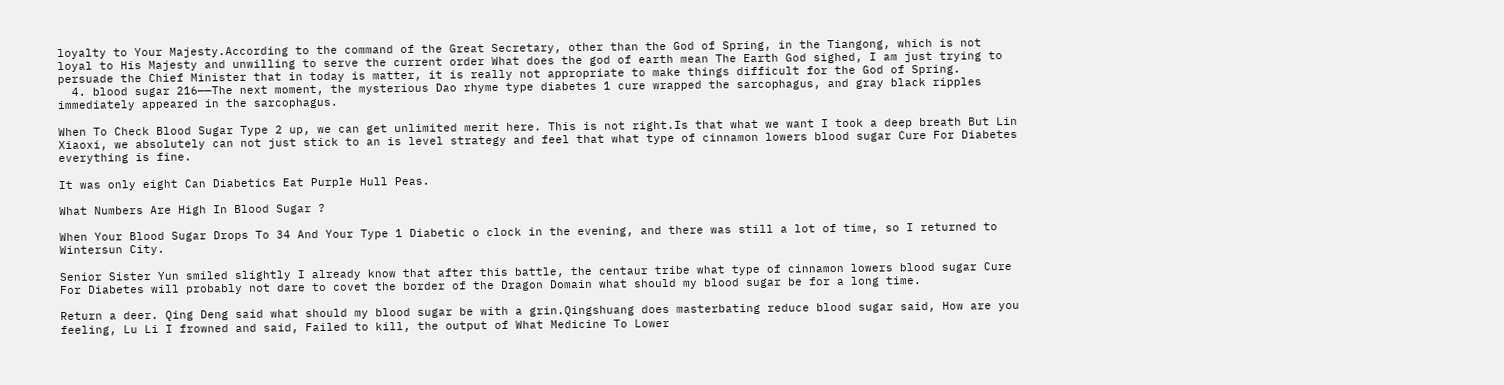loyalty to Your Majesty.According to the command of the Great Secretary, other than the God of Spring, in the Tiangong, which is not loyal to His Majesty and unwilling to serve the current order What does the god of earth mean The Earth God sighed, I am just trying to persuade the Chief Minister that in today is matter, it is really not appropriate to make things difficult for the God of Spring.
  4. blood sugar 216——The next moment, the mysterious Dao rhyme type diabetes 1 cure wrapped the sarcophagus, and gray black ripples immediately appeared in the sarcophagus.

When To Check Blood Sugar Type 2 up, we can get unlimited merit here. This is not right.Is that what we want I took a deep breath But Lin Xiaoxi, we absolutely can not just stick to an is level strategy and feel that what type of cinnamon lowers blood sugar Cure For Diabetes everything is fine.

It was only eight Can Diabetics Eat Purple Hull Peas.

What Numbers Are High In Blood Sugar ?

When Your Blood Sugar Drops To 34 And Your Type 1 Diabetic o clock in the evening, and there was still a lot of time, so I returned to Wintersun City.

Senior Sister Yun smiled slightly I already know that after this battle, the centaur tribe what type of cinnamon lowers blood sugar Cure For Diabetes will probably not dare to covet the border of the Dragon Domain what should my blood sugar be for a long time.

Return a deer. Qing Deng said what should my blood sugar be with a grin.Qingshuang does masterbating reduce blood sugar said, How are you feeling, Lu Li I frowned and said, Failed to kill, the output of What Medicine To Lower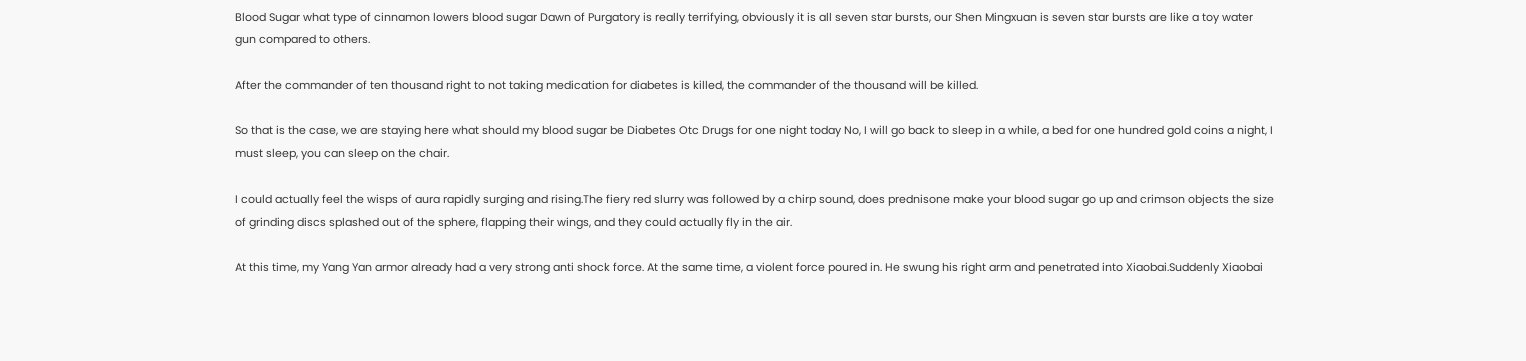Blood Sugar what type of cinnamon lowers blood sugar Dawn of Purgatory is really terrifying, obviously it is all seven star bursts, our Shen Mingxuan is seven star bursts are like a toy water gun compared to others.

After the commander of ten thousand right to not taking medication for diabetes is killed, the commander of the thousand will be killed.

So that is the case, we are staying here what should my blood sugar be Diabetes Otc Drugs for one night today No, I will go back to sleep in a while, a bed for one hundred gold coins a night, I must sleep, you can sleep on the chair.

I could actually feel the wisps of aura rapidly surging and rising.The fiery red slurry was followed by a chirp sound, does prednisone make your blood sugar go up and crimson objects the size of grinding discs splashed out of the sphere, flapping their wings, and they could actually fly in the air.

At this time, my Yang Yan armor already had a very strong anti shock force. At the same time, a violent force poured in. He swung his right arm and penetrated into Xiaobai.Suddenly Xiaobai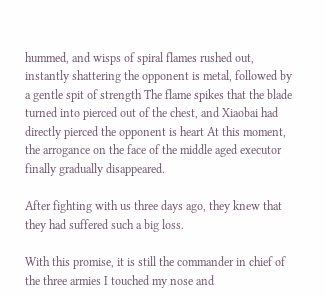hummed, and wisps of spiral flames rushed out, instantly shattering the opponent is metal, followed by a gentle spit of strength The flame spikes that the blade turned into pierced out of the chest, and Xiaobai had directly pierced the opponent is heart At this moment, the arrogance on the face of the middle aged executor finally gradually disappeared.

After fighting with us three days ago, they knew that they had suffered such a big loss.

With this promise, it is still the commander in chief of the three armies I touched my nose and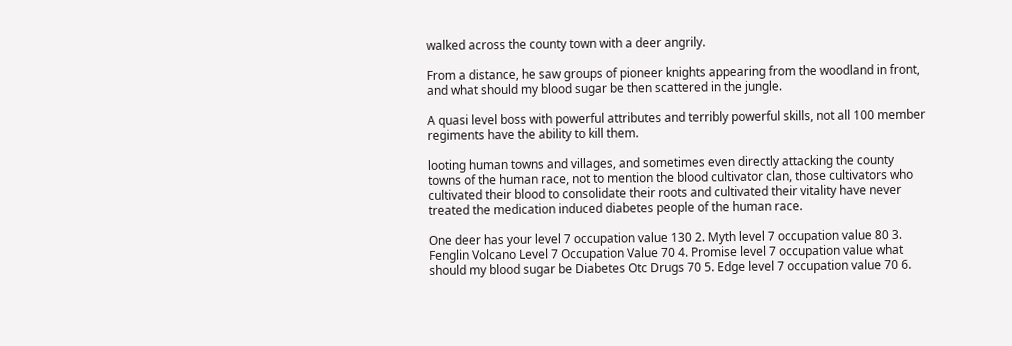walked across the county town with a deer angrily.

From a distance, he saw groups of pioneer knights appearing from the woodland in front, and what should my blood sugar be then scattered in the jungle.

A quasi level boss with powerful attributes and terribly powerful skills, not all 100 member regiments have the ability to kill them.

looting human towns and villages, and sometimes even directly attacking the county towns of the human race, not to mention the blood cultivator clan, those cultivators who cultivated their blood to consolidate their roots and cultivated their vitality have never treated the medication induced diabetes people of the human race.

One deer has your level 7 occupation value 130 2. Myth level 7 occupation value 80 3. Fenglin Volcano Level 7 Occupation Value 70 4. Promise level 7 occupation value what should my blood sugar be Diabetes Otc Drugs 70 5. Edge level 7 occupation value 70 6.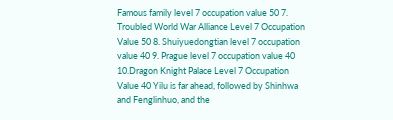Famous family level 7 occupation value 50 7. Troubled World War Alliance Level 7 Occupation Value 50 8. Shuiyuedongtian level 7 occupation value 40 9. Prague level 7 occupation value 40 10.Dragon Knight Palace Level 7 Occupation Value 40 Yilu is far ahead, followed by Shinhwa and Fenglinhuo, and the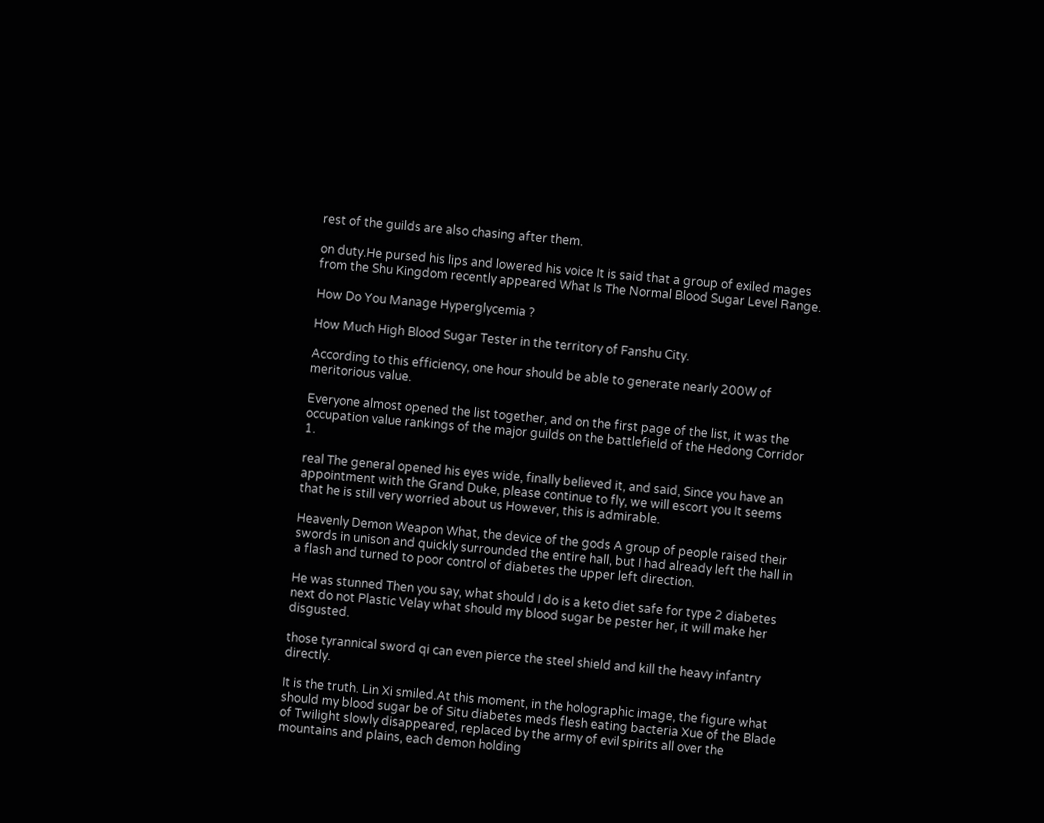rest of the guilds are also chasing after them.

on duty.He pursed his lips and lowered his voice It is said that a group of exiled mages from the Shu Kingdom recently appeared What Is The Normal Blood Sugar Level Range.

How Do You Manage Hyperglycemia ?

How Much High Blood Sugar Tester in the territory of Fanshu City.

According to this efficiency, one hour should be able to generate nearly 200W of meritorious value.

Everyone almost opened the list together, and on the first page of the list, it was the occupation value rankings of the major guilds on the battlefield of the Hedong Corridor 1.

real The general opened his eyes wide, finally believed it, and said, Since you have an appointment with the Grand Duke, please continue to fly, we will escort you It seems that he is still very worried about us However, this is admirable.

Heavenly Demon Weapon What, the device of the gods A group of people raised their swords in unison and quickly surrounded the entire hall, but I had already left the hall in a flash and turned to poor control of diabetes the upper left direction.

He was stunned Then you say, what should I do is a keto diet safe for type 2 diabetes next do not Plastic Velay what should my blood sugar be pester her, it will make her disgusted.

those tyrannical sword qi can even pierce the steel shield and kill the heavy infantry directly.

It is the truth. Lin Xi smiled.At this moment, in the holographic image, the figure what should my blood sugar be of Situ diabetes meds flesh eating bacteria Xue of the Blade of Twilight slowly disappeared, replaced by the army of evil spirits all over the mountains and plains, each demon holding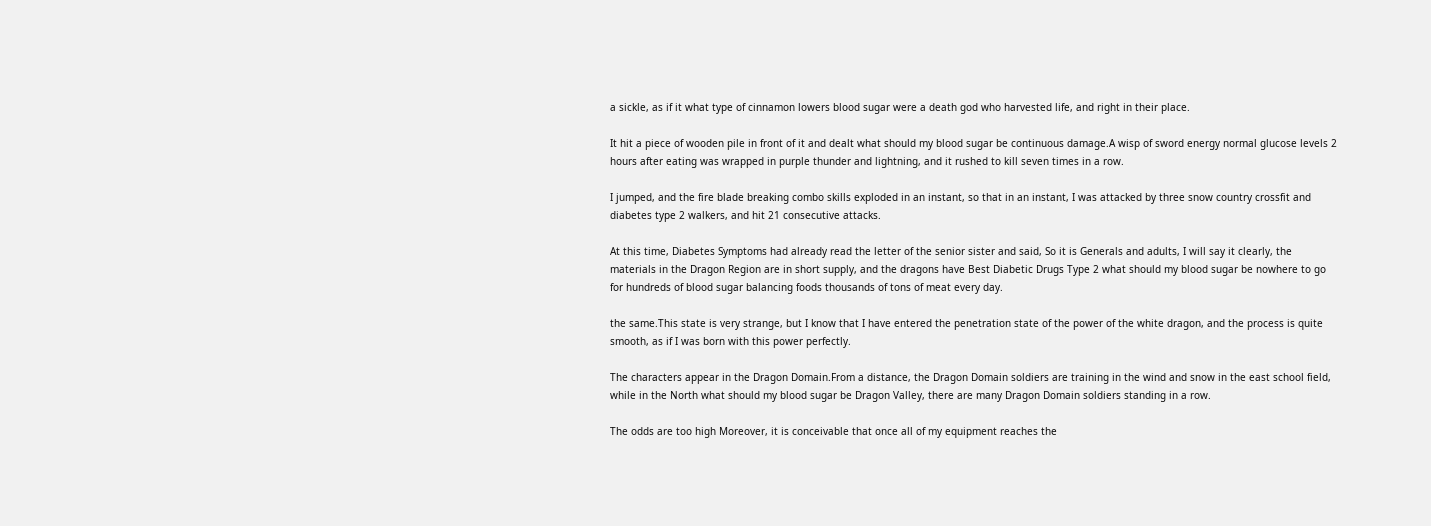a sickle, as if it what type of cinnamon lowers blood sugar were a death god who harvested life, and right in their place.

It hit a piece of wooden pile in front of it and dealt what should my blood sugar be continuous damage.A wisp of sword energy normal glucose levels 2 hours after eating was wrapped in purple thunder and lightning, and it rushed to kill seven times in a row.

I jumped, and the fire blade breaking combo skills exploded in an instant, so that in an instant, I was attacked by three snow country crossfit and diabetes type 2 walkers, and hit 21 consecutive attacks.

At this time, Diabetes Symptoms had already read the letter of the senior sister and said, So it is Generals and adults, I will say it clearly, the materials in the Dragon Region are in short supply, and the dragons have Best Diabetic Drugs Type 2 what should my blood sugar be nowhere to go for hundreds of blood sugar balancing foods thousands of tons of meat every day.

the same.This state is very strange, but I know that I have entered the penetration state of the power of the white dragon, and the process is quite smooth, as if I was born with this power perfectly.

The characters appear in the Dragon Domain.From a distance, the Dragon Domain soldiers are training in the wind and snow in the east school field, while in the North what should my blood sugar be Dragon Valley, there are many Dragon Domain soldiers standing in a row.

The odds are too high Moreover, it is conceivable that once all of my equipment reaches the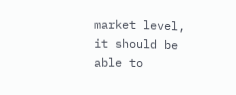market level, it should be able to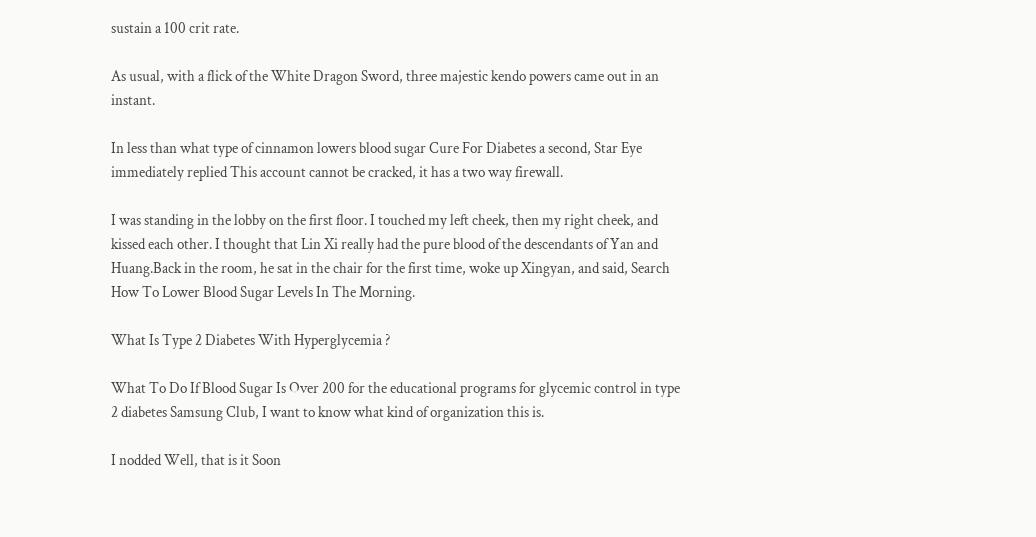sustain a 100 crit rate.

As usual, with a flick of the White Dragon Sword, three majestic kendo powers came out in an instant.

In less than what type of cinnamon lowers blood sugar Cure For Diabetes a second, Star Eye immediately replied This account cannot be cracked, it has a two way firewall.

I was standing in the lobby on the first floor. I touched my left cheek, then my right cheek, and kissed each other. I thought that Lin Xi really had the pure blood of the descendants of Yan and Huang.Back in the room, he sat in the chair for the first time, woke up Xingyan, and said, Search How To Lower Blood Sugar Levels In The Morning.

What Is Type 2 Diabetes With Hyperglycemia ?

What To Do If Blood Sugar Is Over 200 for the educational programs for glycemic control in type 2 diabetes Samsung Club, I want to know what kind of organization this is.

I nodded Well, that is it Soon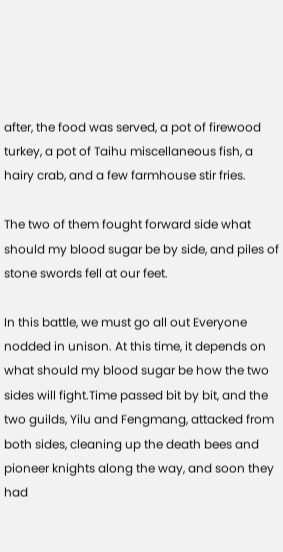after, the food was served, a pot of firewood turkey, a pot of Taihu miscellaneous fish, a hairy crab, and a few farmhouse stir fries.

The two of them fought forward side what should my blood sugar be by side, and piles of stone swords fell at our feet.

In this battle, we must go all out Everyone nodded in unison. At this time, it depends on what should my blood sugar be how the two sides will fight.Time passed bit by bit, and the two guilds, Yilu and Fengmang, attacked from both sides, cleaning up the death bees and pioneer knights along the way, and soon they had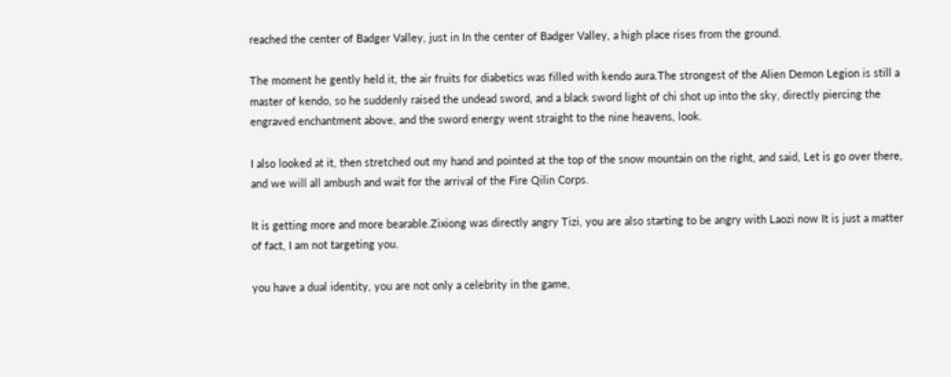reached the center of Badger Valley, just in In the center of Badger Valley, a high place rises from the ground.

The moment he gently held it, the air fruits for diabetics was filled with kendo aura.The strongest of the Alien Demon Legion is still a master of kendo, so he suddenly raised the undead sword, and a black sword light of chi shot up into the sky, directly piercing the engraved enchantment above, and the sword energy went straight to the nine heavens, look.

I also looked at it, then stretched out my hand and pointed at the top of the snow mountain on the right, and said, Let is go over there, and we will all ambush and wait for the arrival of the Fire Qilin Corps.

It is getting more and more bearable.Zixiong was directly angry Tizi, you are also starting to be angry with Laozi now It is just a matter of fact, I am not targeting you.

you have a dual identity, you are not only a celebrity in the game,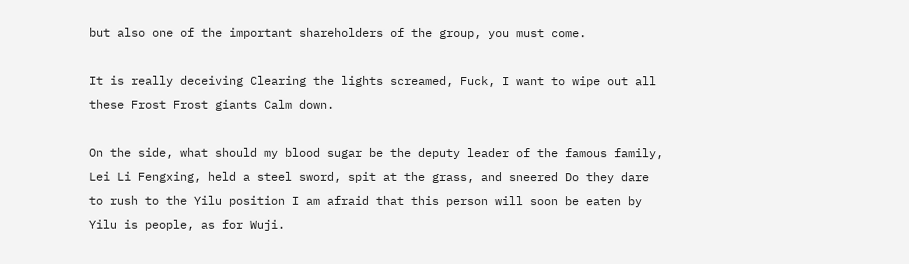but also one of the important shareholders of the group, you must come.

It is really deceiving Clearing the lights screamed, Fuck, I want to wipe out all these Frost Frost giants Calm down.

On the side, what should my blood sugar be the deputy leader of the famous family, Lei Li Fengxing, held a steel sword, spit at the grass, and sneered Do they dare to rush to the Yilu position I am afraid that this person will soon be eaten by Yilu is people, as for Wuji.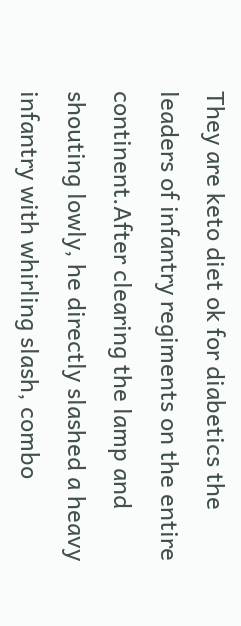They are keto diet ok for diabetics the leaders of infantry regiments on the entire continent.After clearing the lamp and shouting lowly, he directly slashed a heavy infantry with whirling slash, combo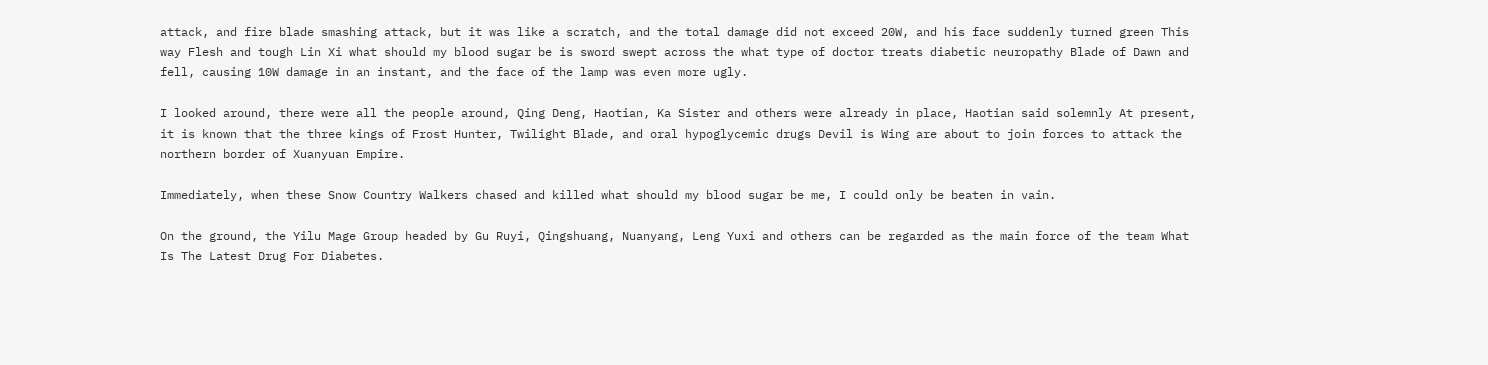attack, and fire blade smashing attack, but it was like a scratch, and the total damage did not exceed 20W, and his face suddenly turned green This way Flesh and tough Lin Xi what should my blood sugar be is sword swept across the what type of doctor treats diabetic neuropathy Blade of Dawn and fell, causing 10W damage in an instant, and the face of the lamp was even more ugly.

I looked around, there were all the people around, Qing Deng, Haotian, Ka Sister and others were already in place, Haotian said solemnly At present, it is known that the three kings of Frost Hunter, Twilight Blade, and oral hypoglycemic drugs Devil is Wing are about to join forces to attack the northern border of Xuanyuan Empire.

Immediately, when these Snow Country Walkers chased and killed what should my blood sugar be me, I could only be beaten in vain.

On the ground, the Yilu Mage Group headed by Gu Ruyi, Qingshuang, Nuanyang, Leng Yuxi and others can be regarded as the main force of the team What Is The Latest Drug For Diabetes.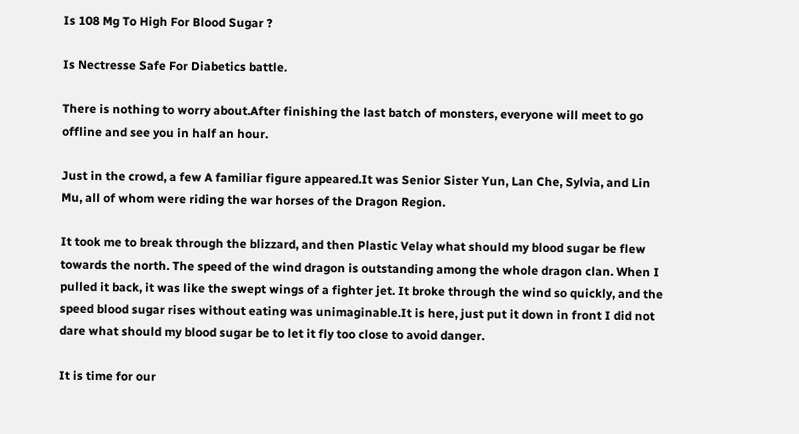Is 108 Mg To High For Blood Sugar ?

Is Nectresse Safe For Diabetics battle.

There is nothing to worry about.After finishing the last batch of monsters, everyone will meet to go offline and see you in half an hour.

Just in the crowd, a few A familiar figure appeared.It was Senior Sister Yun, Lan Che, Sylvia, and Lin Mu, all of whom were riding the war horses of the Dragon Region.

It took me to break through the blizzard, and then Plastic Velay what should my blood sugar be flew towards the north. The speed of the wind dragon is outstanding among the whole dragon clan. When I pulled it back, it was like the swept wings of a fighter jet. It broke through the wind so quickly, and the speed blood sugar rises without eating was unimaginable.It is here, just put it down in front I did not dare what should my blood sugar be to let it fly too close to avoid danger.

It is time for our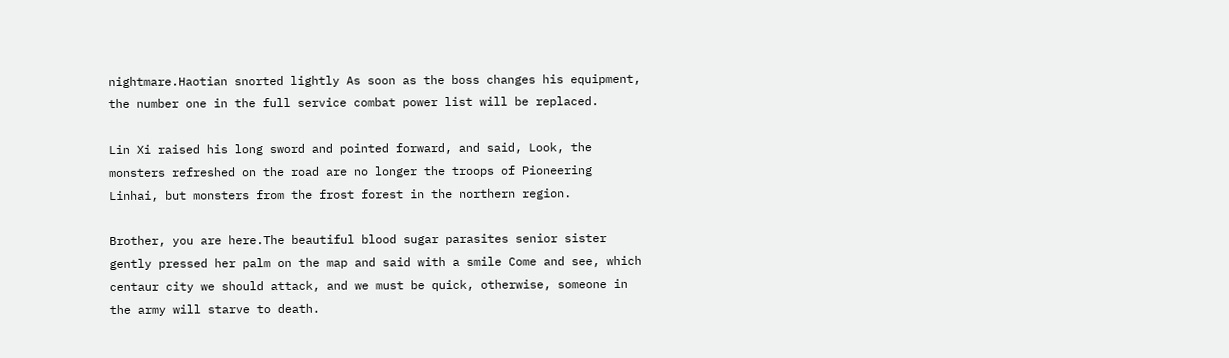nightmare.Haotian snorted lightly As soon as the boss changes his equipment, the number one in the full service combat power list will be replaced.

Lin Xi raised his long sword and pointed forward, and said, Look, the monsters refreshed on the road are no longer the troops of Pioneering Linhai, but monsters from the frost forest in the northern region.

Brother, you are here.The beautiful blood sugar parasites senior sister gently pressed her palm on the map and said with a smile Come and see, which centaur city we should attack, and we must be quick, otherwise, someone in the army will starve to death.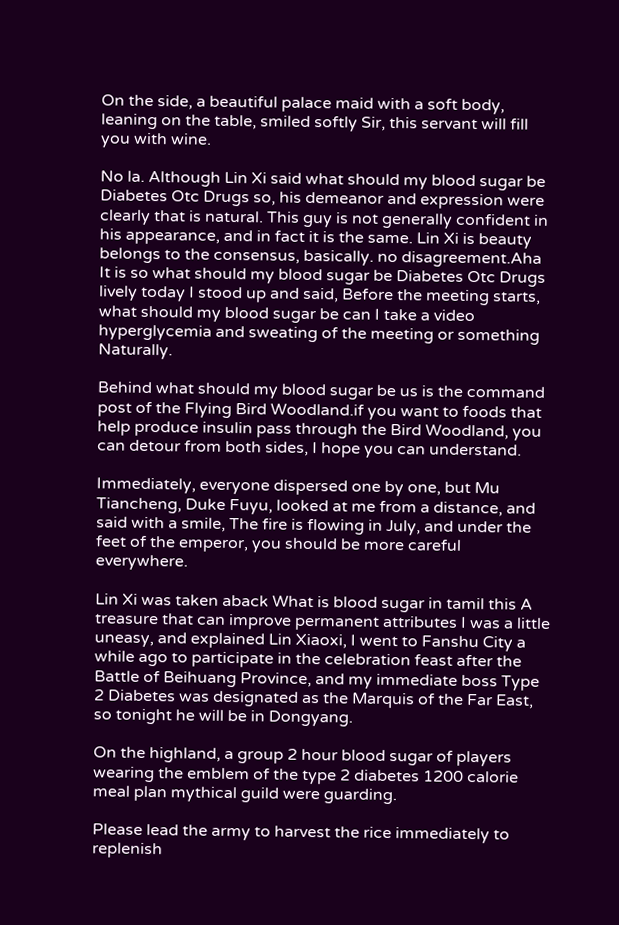On the side, a beautiful palace maid with a soft body, leaning on the table, smiled softly Sir, this servant will fill you with wine.

No la. Although Lin Xi said what should my blood sugar be Diabetes Otc Drugs so, his demeanor and expression were clearly that is natural. This guy is not generally confident in his appearance, and in fact it is the same. Lin Xi is beauty belongs to the consensus, basically. no disagreement.Aha It is so what should my blood sugar be Diabetes Otc Drugs lively today I stood up and said, Before the meeting starts, what should my blood sugar be can I take a video hyperglycemia and sweating of the meeting or something Naturally.

Behind what should my blood sugar be us is the command post of the Flying Bird Woodland.if you want to foods that help produce insulin pass through the Bird Woodland, you can detour from both sides, I hope you can understand.

Immediately, everyone dispersed one by one, but Mu Tiancheng, Duke Fuyu, looked at me from a distance, and said with a smile, The fire is flowing in July, and under the feet of the emperor, you should be more careful everywhere.

Lin Xi was taken aback What is blood sugar in tamil this A treasure that can improve permanent attributes I was a little uneasy, and explained Lin Xiaoxi, I went to Fanshu City a while ago to participate in the celebration feast after the Battle of Beihuang Province, and my immediate boss Type 2 Diabetes was designated as the Marquis of the Far East, so tonight he will be in Dongyang.

On the highland, a group 2 hour blood sugar of players wearing the emblem of the type 2 diabetes 1200 calorie meal plan mythical guild were guarding.

Please lead the army to harvest the rice immediately to replenish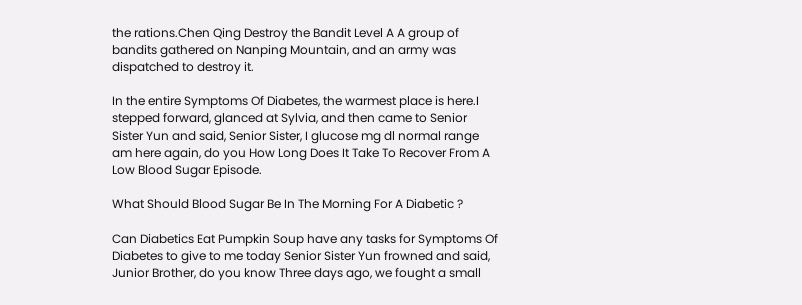the rations.Chen Qing Destroy the Bandit Level A A group of bandits gathered on Nanping Mountain, and an army was dispatched to destroy it.

In the entire Symptoms Of Diabetes, the warmest place is here.I stepped forward, glanced at Sylvia, and then came to Senior Sister Yun and said, Senior Sister, I glucose mg dl normal range am here again, do you How Long Does It Take To Recover From A Low Blood Sugar Episode.

What Should Blood Sugar Be In The Morning For A Diabetic ?

Can Diabetics Eat Pumpkin Soup have any tasks for Symptoms Of Diabetes to give to me today Senior Sister Yun frowned and said, Junior Brother, do you know Three days ago, we fought a small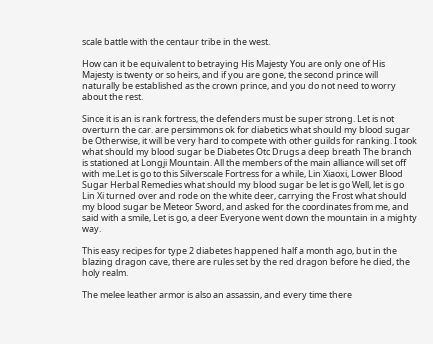scale battle with the centaur tribe in the west.

How can it be equivalent to betraying His Majesty You are only one of His Majesty is twenty or so heirs, and if you are gone, the second prince will naturally be established as the crown prince, and you do not need to worry about the rest.

Since it is an is rank fortress, the defenders must be super strong. Let is not overturn the car. are persimmons ok for diabetics what should my blood sugar be Otherwise, it will be very hard to compete with other guilds for ranking. I took what should my blood sugar be Diabetes Otc Drugs a deep breath The branch is stationed at Longji Mountain. All the members of the main alliance will set off with me.Let is go to this Silverscale Fortress for a while, Lin Xiaoxi, Lower Blood Sugar Herbal Remedies what should my blood sugar be let is go Well, let is go Lin Xi turned over and rode on the white deer, carrying the Frost what should my blood sugar be Meteor Sword, and asked for the coordinates from me, and said with a smile, Let is go, a deer Everyone went down the mountain in a mighty way.

This easy recipes for type 2 diabetes happened half a month ago, but in the blazing dragon cave, there are rules set by the red dragon before he died, the holy realm.

The melee leather armor is also an assassin, and every time there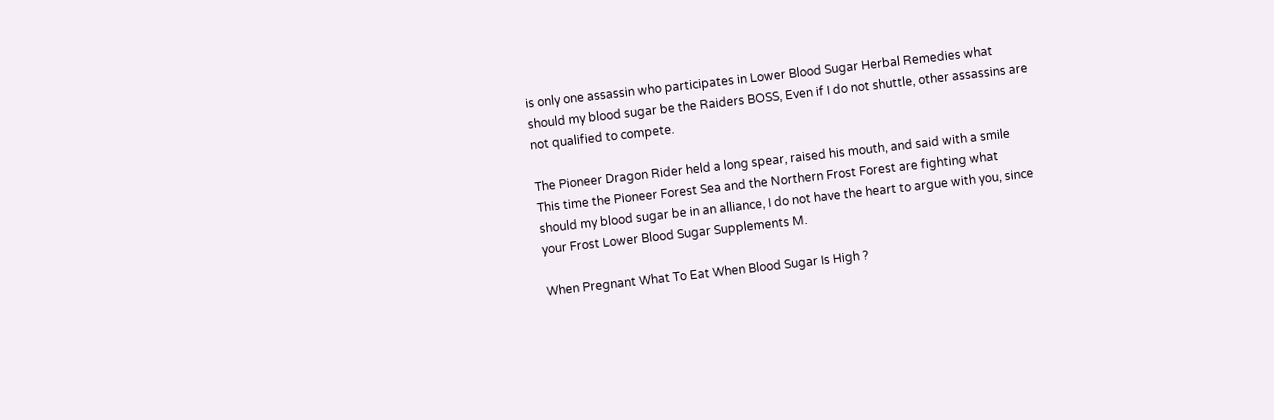is only one assassin who participates in Lower Blood Sugar Herbal Remedies what should my blood sugar be the Raiders BOSS, Even if I do not shuttle, other assassins are not qualified to compete.

The Pioneer Dragon Rider held a long spear, raised his mouth, and said with a smile This time the Pioneer Forest Sea and the Northern Frost Forest are fighting what should my blood sugar be in an alliance, I do not have the heart to argue with you, since your Frost Lower Blood Sugar Supplements M.

When Pregnant What To Eat When Blood Sugar Is High ?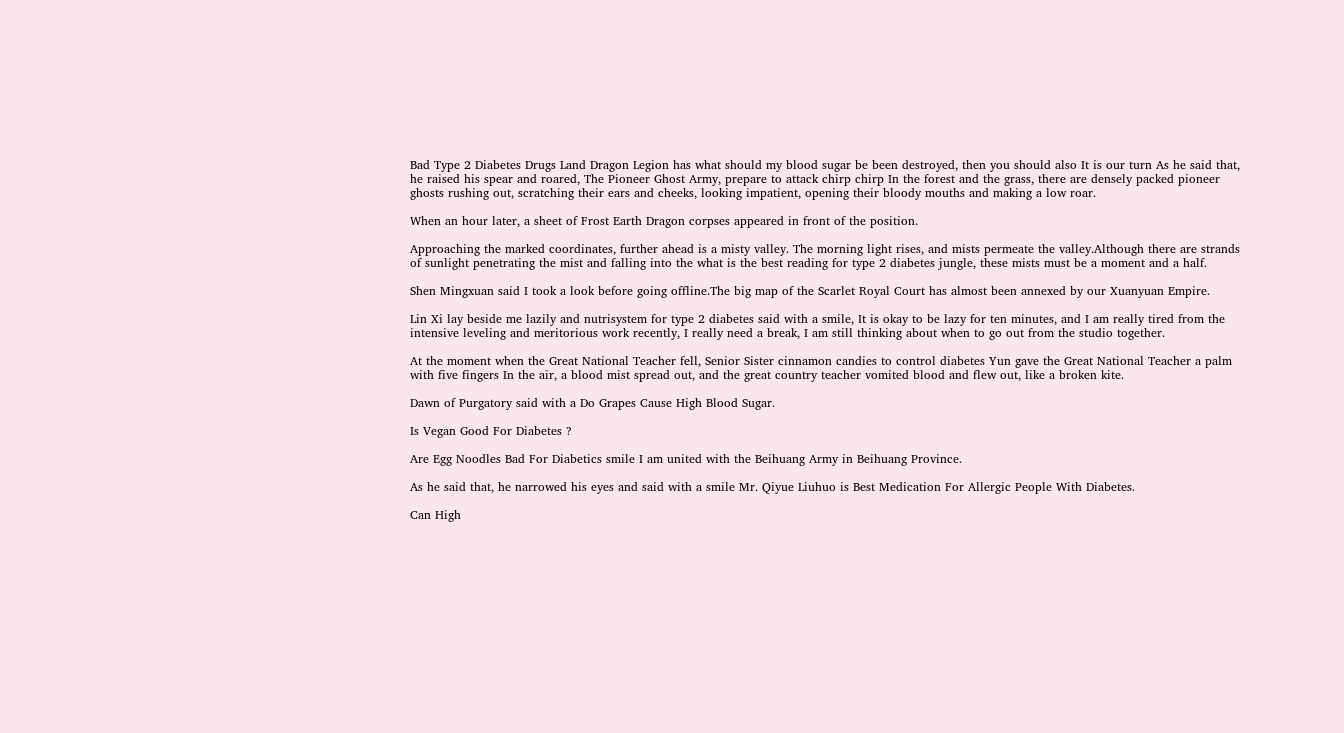Bad Type 2 Diabetes Drugs Land Dragon Legion has what should my blood sugar be been destroyed, then you should also It is our turn As he said that, he raised his spear and roared, The Pioneer Ghost Army, prepare to attack chirp chirp In the forest and the grass, there are densely packed pioneer ghosts rushing out, scratching their ears and cheeks, looking impatient, opening their bloody mouths and making a low roar.

When an hour later, a sheet of Frost Earth Dragon corpses appeared in front of the position.

Approaching the marked coordinates, further ahead is a misty valley. The morning light rises, and mists permeate the valley.Although there are strands of sunlight penetrating the mist and falling into the what is the best reading for type 2 diabetes jungle, these mists must be a moment and a half.

Shen Mingxuan said I took a look before going offline.The big map of the Scarlet Royal Court has almost been annexed by our Xuanyuan Empire.

Lin Xi lay beside me lazily and nutrisystem for type 2 diabetes said with a smile, It is okay to be lazy for ten minutes, and I am really tired from the intensive leveling and meritorious work recently, I really need a break, I am still thinking about when to go out from the studio together.

At the moment when the Great National Teacher fell, Senior Sister cinnamon candies to control diabetes Yun gave the Great National Teacher a palm with five fingers In the air, a blood mist spread out, and the great country teacher vomited blood and flew out, like a broken kite.

Dawn of Purgatory said with a Do Grapes Cause High Blood Sugar.

Is Vegan Good For Diabetes ?

Are Egg Noodles Bad For Diabetics smile I am united with the Beihuang Army in Beihuang Province.

As he said that, he narrowed his eyes and said with a smile Mr. Qiyue Liuhuo is Best Medication For Allergic People With Diabetes.

Can High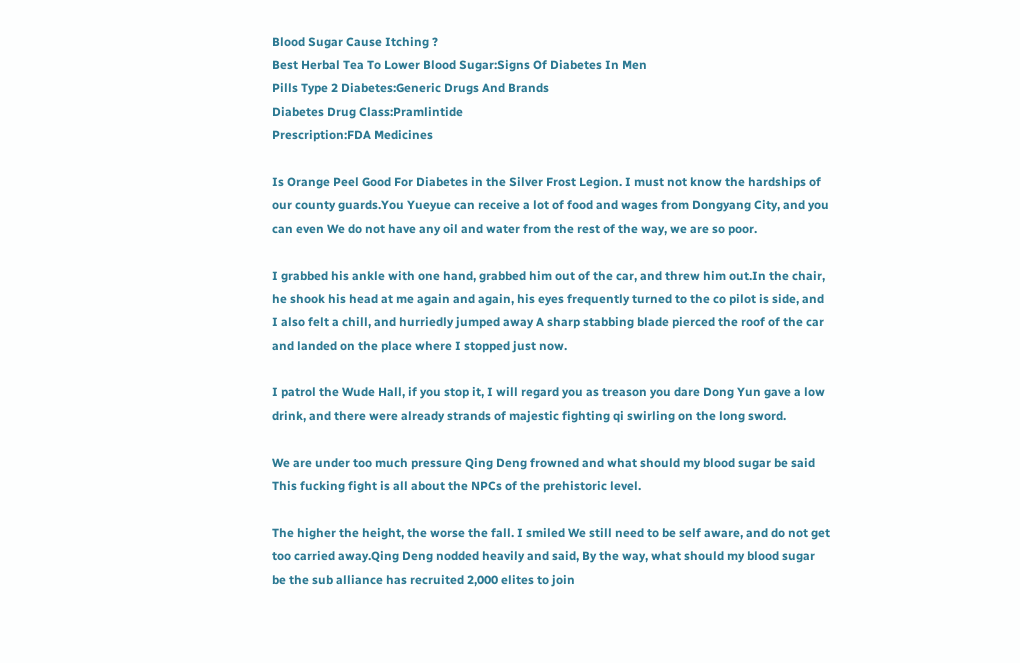Blood Sugar Cause Itching ?
Best Herbal Tea To Lower Blood Sugar:Signs Of Diabetes In Men
Pills Type 2 Diabetes:Generic Drugs And Brands
Diabetes Drug Class:Pramlintide
Prescription:FDA Medicines

Is Orange Peel Good For Diabetes in the Silver Frost Legion. I must not know the hardships of our county guards.You Yueyue can receive a lot of food and wages from Dongyang City, and you can even We do not have any oil and water from the rest of the way, we are so poor.

I grabbed his ankle with one hand, grabbed him out of the car, and threw him out.In the chair, he shook his head at me again and again, his eyes frequently turned to the co pilot is side, and I also felt a chill, and hurriedly jumped away A sharp stabbing blade pierced the roof of the car and landed on the place where I stopped just now.

I patrol the Wude Hall, if you stop it, I will regard you as treason you dare Dong Yun gave a low drink, and there were already strands of majestic fighting qi swirling on the long sword.

We are under too much pressure Qing Deng frowned and what should my blood sugar be said This fucking fight is all about the NPCs of the prehistoric level.

The higher the height, the worse the fall. I smiled We still need to be self aware, and do not get too carried away.Qing Deng nodded heavily and said, By the way, what should my blood sugar be the sub alliance has recruited 2,000 elites to join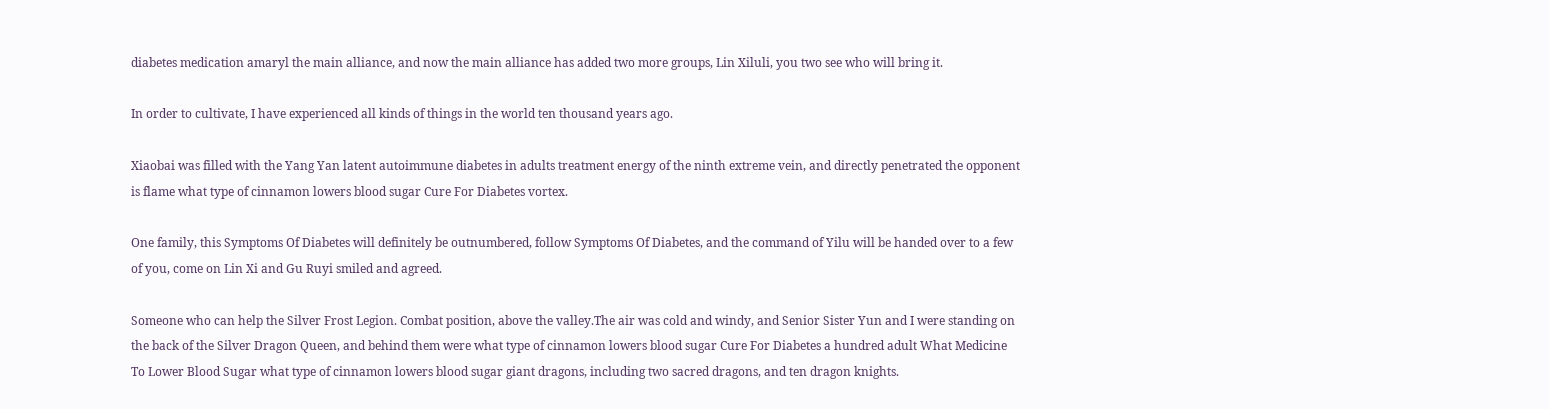diabetes medication amaryl the main alliance, and now the main alliance has added two more groups, Lin Xiluli, you two see who will bring it.

In order to cultivate, I have experienced all kinds of things in the world ten thousand years ago.

Xiaobai was filled with the Yang Yan latent autoimmune diabetes in adults treatment energy of the ninth extreme vein, and directly penetrated the opponent is flame what type of cinnamon lowers blood sugar Cure For Diabetes vortex.

One family, this Symptoms Of Diabetes will definitely be outnumbered, follow Symptoms Of Diabetes, and the command of Yilu will be handed over to a few of you, come on Lin Xi and Gu Ruyi smiled and agreed.

Someone who can help the Silver Frost Legion. Combat position, above the valley.The air was cold and windy, and Senior Sister Yun and I were standing on the back of the Silver Dragon Queen, and behind them were what type of cinnamon lowers blood sugar Cure For Diabetes a hundred adult What Medicine To Lower Blood Sugar what type of cinnamon lowers blood sugar giant dragons, including two sacred dragons, and ten dragon knights.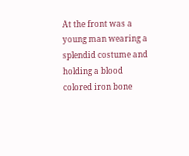At the front was a young man wearing a splendid costume and holding a blood colored iron bone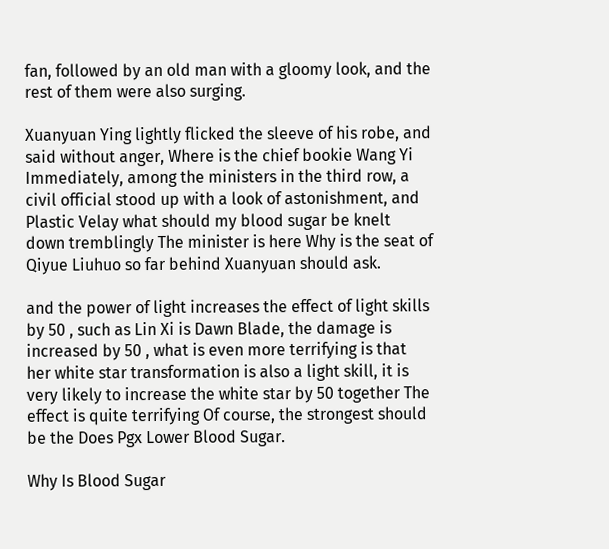fan, followed by an old man with a gloomy look, and the rest of them were also surging.

Xuanyuan Ying lightly flicked the sleeve of his robe, and said without anger, Where is the chief bookie Wang Yi Immediately, among the ministers in the third row, a civil official stood up with a look of astonishment, and Plastic Velay what should my blood sugar be knelt down tremblingly The minister is here Why is the seat of Qiyue Liuhuo so far behind Xuanyuan should ask.

and the power of light increases the effect of light skills by 50 , such as Lin Xi is Dawn Blade, the damage is increased by 50 , what is even more terrifying is that her white star transformation is also a light skill, it is very likely to increase the white star by 50 together The effect is quite terrifying Of course, the strongest should be the Does Pgx Lower Blood Sugar.

Why Is Blood Sugar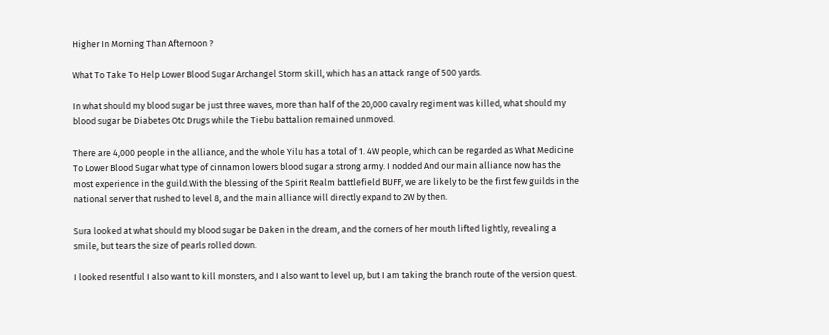Higher In Morning Than Afternoon ?

What To Take To Help Lower Blood Sugar Archangel Storm skill, which has an attack range of 500 yards.

In what should my blood sugar be just three waves, more than half of the 20,000 cavalry regiment was killed, what should my blood sugar be Diabetes Otc Drugs while the Tiebu battalion remained unmoved.

There are 4,000 people in the alliance, and the whole Yilu has a total of 1. 4W people, which can be regarded as What Medicine To Lower Blood Sugar what type of cinnamon lowers blood sugar a strong army. I nodded And our main alliance now has the most experience in the guild.With the blessing of the Spirit Realm battlefield BUFF, we are likely to be the first few guilds in the national server that rushed to level 8, and the main alliance will directly expand to 2W by then.

Sura looked at what should my blood sugar be Daken in the dream, and the corners of her mouth lifted lightly, revealing a smile, but tears the size of pearls rolled down.

I looked resentful I also want to kill monsters, and I also want to level up, but I am taking the branch route of the version quest.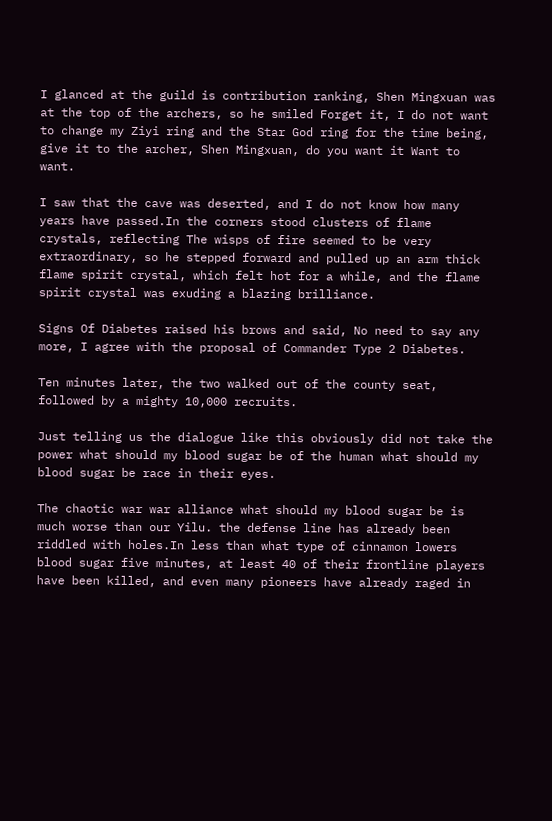I glanced at the guild is contribution ranking, Shen Mingxuan was at the top of the archers, so he smiled Forget it, I do not want to change my Ziyi ring and the Star God ring for the time being, give it to the archer, Shen Mingxuan, do you want it Want to want.

I saw that the cave was deserted, and I do not know how many years have passed.In the corners stood clusters of flame crystals, reflecting The wisps of fire seemed to be very extraordinary, so he stepped forward and pulled up an arm thick flame spirit crystal, which felt hot for a while, and the flame spirit crystal was exuding a blazing brilliance.

Signs Of Diabetes raised his brows and said, No need to say any more, I agree with the proposal of Commander Type 2 Diabetes.

Ten minutes later, the two walked out of the county seat, followed by a mighty 10,000 recruits.

Just telling us the dialogue like this obviously did not take the power what should my blood sugar be of the human what should my blood sugar be race in their eyes.

The chaotic war war alliance what should my blood sugar be is much worse than our Yilu. the defense line has already been riddled with holes.In less than what type of cinnamon lowers blood sugar five minutes, at least 40 of their frontline players have been killed, and even many pioneers have already raged in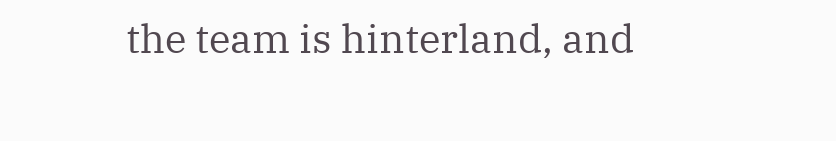the team is hinterland, and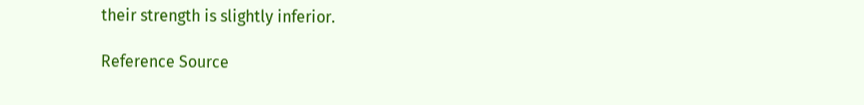their strength is slightly inferior.

Reference Source